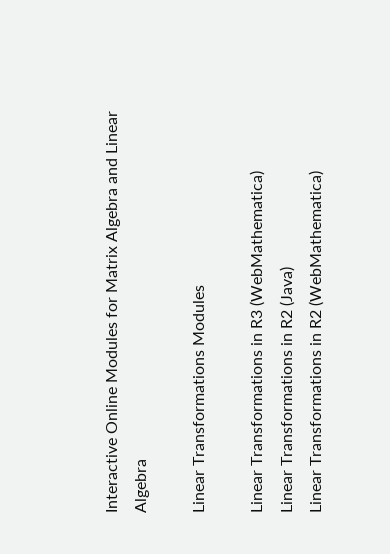Interactive Online Modules for Matrix Algebra and Linear Algebra

Linear Transformations Modules

Linear Transformations in R3 (WebMathematica)
Linear Transformations in R2 (Java)
Linear Transformations in R2 (WebMathematica)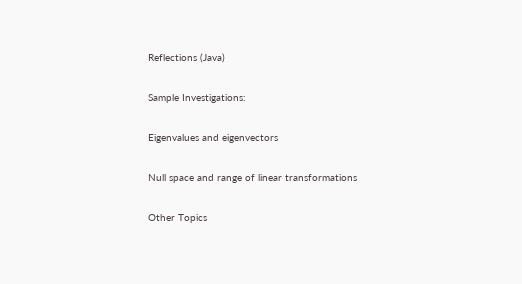Reflections (Java)

Sample Investigations:

Eigenvalues and eigenvectors

Null space and range of linear transformations

Other Topics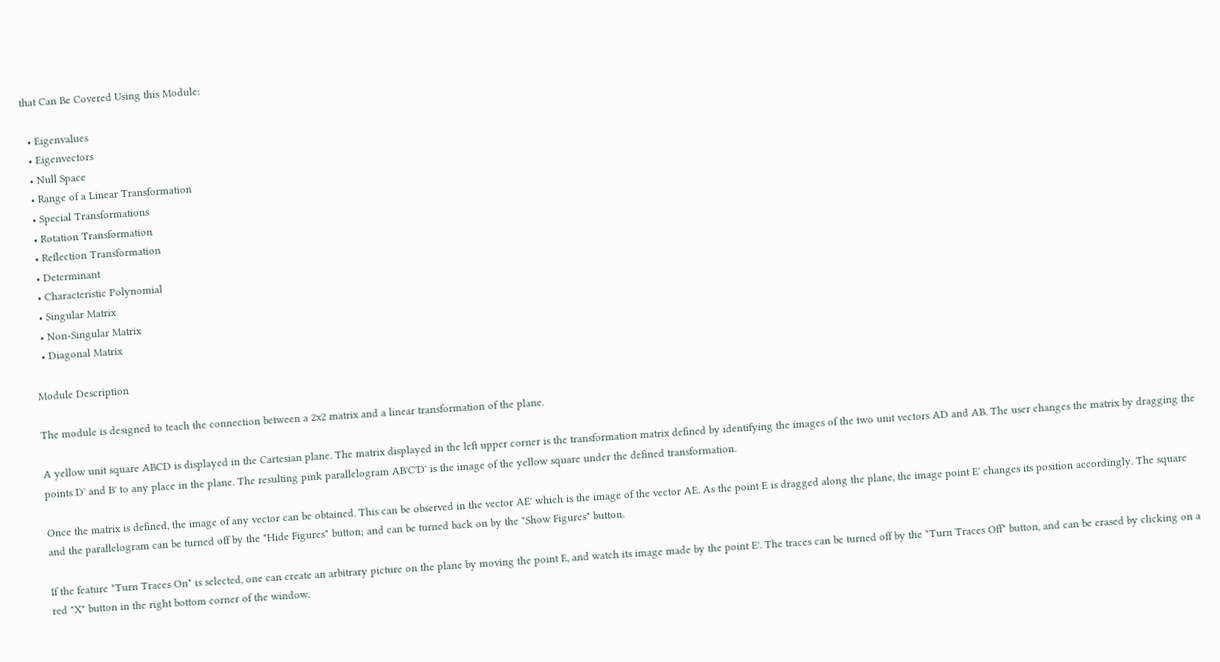that Can Be Covered Using this Module:

  • Eigenvalues
  • Eigenvectors
  • Null Space
  • Range of a Linear Transformation
  • Special Transformations
  • Rotation Transformation
  • Reflection Transformation
  • Determinant
  • Characteristic Polynomial
  • Singular Matrix
  • Non-Singular Matrix
  • Diagonal Matrix

Module Description

The module is designed to teach the connection between a 2x2 matrix and a linear transformation of the plane.

A yellow unit square ABCD is displayed in the Cartesian plane. The matrix displayed in the left upper corner is the transformation matrix defined by identifying the images of the two unit vectors AD and AB. The user changes the matrix by dragging the points D' and B' to any place in the plane. The resulting pink parallelogram AB'C'D' is the image of the yellow square under the defined transformation.

Once the matrix is defined, the image of any vector can be obtained. This can be observed in the vector AE' which is the image of the vector AE. As the point E is dragged along the plane, the image point E' changes its position accordingly. The square and the parallelogram can be turned off by the "Hide Figures" button; and can be turned back on by the "Show Figures" button.

If the feature "Turn Traces On" is selected, one can create an arbitrary picture on the plane by moving the point E, and watch its image made by the point E'. The traces can be turned off by the "Turn Traces Off" button, and can be erased by clicking on a red "X" button in the right bottom corner of the window.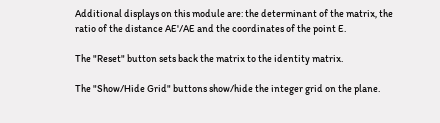Additional displays on this module are: the determinant of the matrix, the ratio of the distance AE'/AE and the coordinates of the point E.

The "Reset" button sets back the matrix to the identity matrix.

The "Show/Hide Grid" buttons show/hide the integer grid on the plane.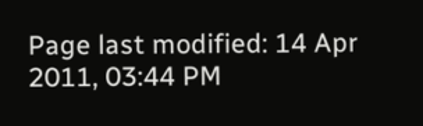Page last modified: 14 Apr 2011, 03:44 PM